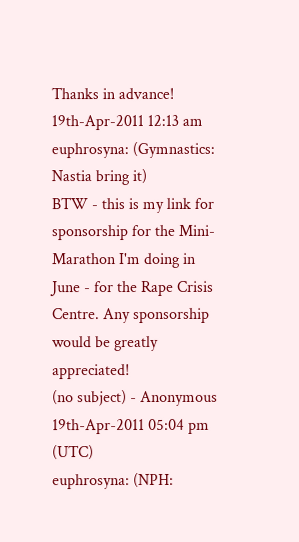Thanks in advance!
19th-Apr-2011 12:13 am
euphrosyna: (Gymnastics: Nastia bring it)
BTW - this is my link for sponsorship for the Mini-Marathon I'm doing in June - for the Rape Crisis Centre. Any sponsorship would be greatly appreciated!
(no subject) - Anonymous
19th-Apr-2011 05:04 pm (UTC)
euphrosyna: (NPH: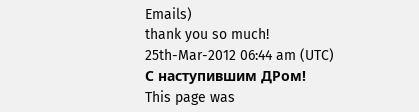Emails)
thank you so much!
25th-Mar-2012 06:44 am (UTC)
С наступившим ДРом!
This page was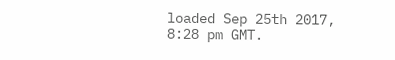loaded Sep 25th 2017, 8:28 pm GMT.